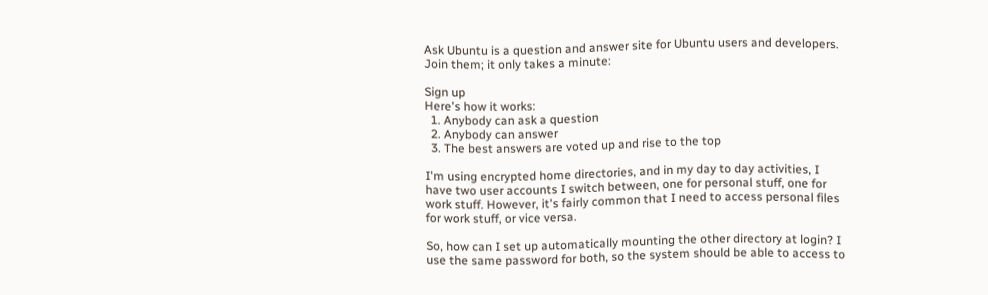Ask Ubuntu is a question and answer site for Ubuntu users and developers. Join them; it only takes a minute:

Sign up
Here's how it works:
  1. Anybody can ask a question
  2. Anybody can answer
  3. The best answers are voted up and rise to the top

I'm using encrypted home directories, and in my day to day activities, I have two user accounts I switch between, one for personal stuff, one for work stuff. However, it's fairly common that I need to access personal files for work stuff, or vice versa.

So, how can I set up automatically mounting the other directory at login? I use the same password for both, so the system should be able to access to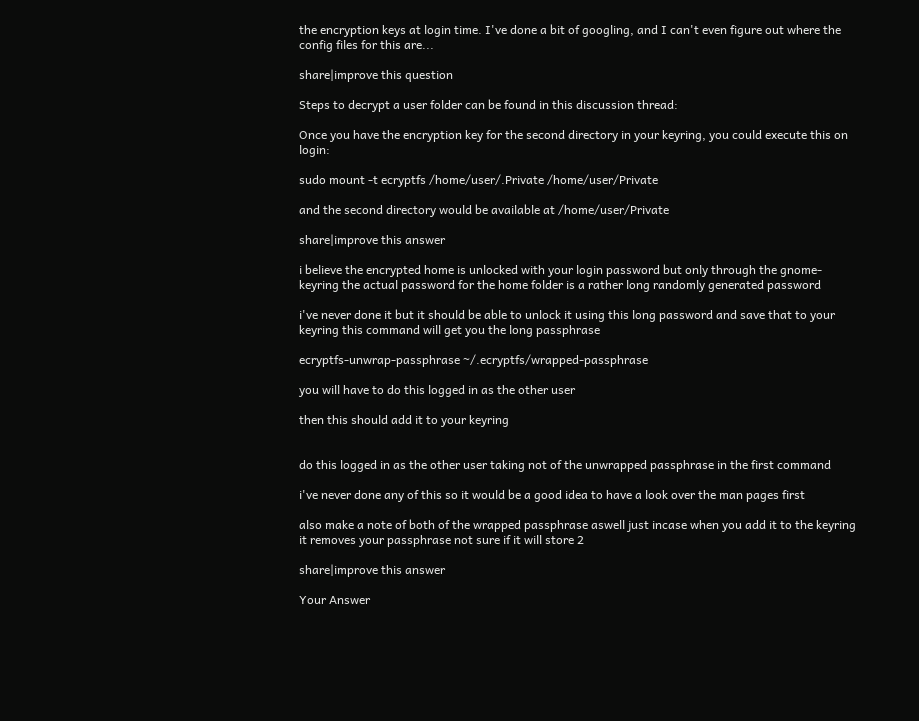the encryption keys at login time. I've done a bit of googling, and I can't even figure out where the config files for this are...

share|improve this question

Steps to decrypt a user folder can be found in this discussion thread:

Once you have the encryption key for the second directory in your keyring, you could execute this on login:

sudo mount -t ecryptfs /home/user/.Private /home/user/Private

and the second directory would be available at /home/user/Private

share|improve this answer

i believe the encrypted home is unlocked with your login password but only through the gnome-keyring the actual password for the home folder is a rather long randomly generated password

i've never done it but it should be able to unlock it using this long password and save that to your keyring this command will get you the long passphrase

ecryptfs-unwrap-passphrase ~/.ecryptfs/wrapped-passphrase

you will have to do this logged in as the other user

then this should add it to your keyring


do this logged in as the other user taking not of the unwrapped passphrase in the first command

i've never done any of this so it would be a good idea to have a look over the man pages first

also make a note of both of the wrapped passphrase aswell just incase when you add it to the keyring it removes your passphrase not sure if it will store 2

share|improve this answer

Your Answer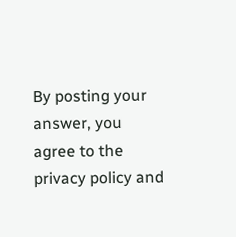By posting your answer, you agree to the privacy policy and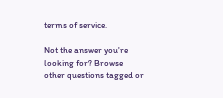terms of service.

Not the answer you're looking for? Browse other questions tagged or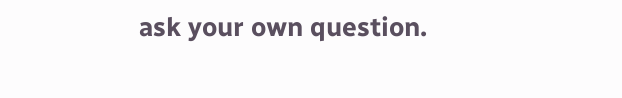ask your own question.